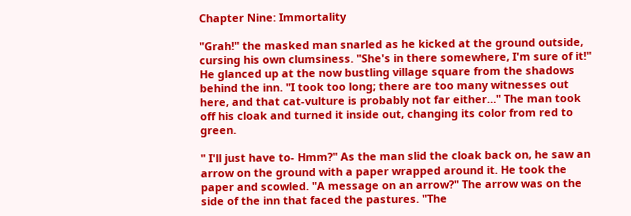Chapter Nine: Immortality

"Grah!" the masked man snarled as he kicked at the ground outside, cursing his own clumsiness. "She's in there somewhere, I'm sure of it!" He glanced up at the now bustling village square from the shadows behind the inn. "I took too long; there are too many witnesses out here, and that cat-vulture is probably not far either…" The man took off his cloak and turned it inside out, changing its color from red to green.

" I'll just have to- Hmm?" As the man slid the cloak back on, he saw an arrow on the ground with a paper wrapped around it. He took the paper and scowled. "A message on an arrow?" The arrow was on the side of the inn that faced the pastures. "The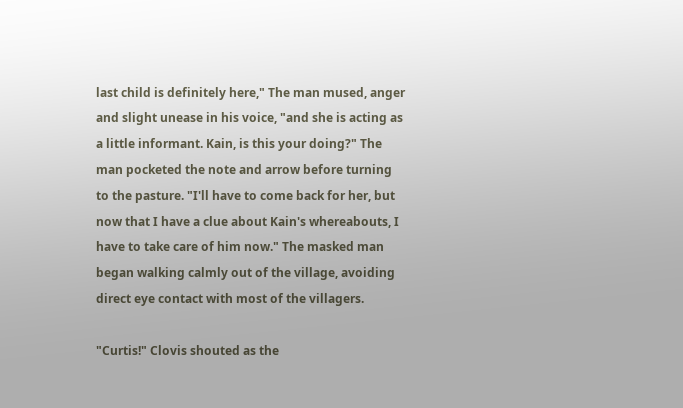last child is definitely here," The man mused, anger and slight unease in his voice, "and she is acting as a little informant. Kain, is this your doing?" The man pocketed the note and arrow before turning to the pasture. "I'll have to come back for her, but now that I have a clue about Kain's whereabouts, I have to take care of him now." The masked man began walking calmly out of the village, avoiding direct eye contact with most of the villagers.

"Curtis!" Clovis shouted as the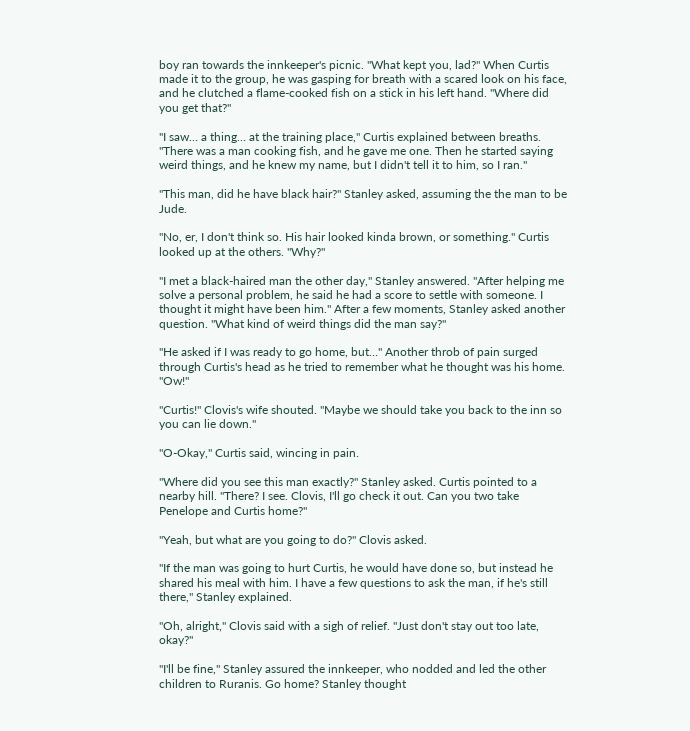boy ran towards the innkeeper's picnic. "What kept you, lad?" When Curtis made it to the group, he was gasping for breath with a scared look on his face, and he clutched a flame-cooked fish on a stick in his left hand. "Where did you get that?"

"I saw… a thing… at the training place," Curtis explained between breaths. "There was a man cooking fish, and he gave me one. Then he started saying weird things, and he knew my name, but I didn't tell it to him, so I ran."

"This man, did he have black hair?" Stanley asked, assuming the the man to be Jude.

"No, er, I don't think so. His hair looked kinda brown, or something." Curtis looked up at the others. "Why?"

"I met a black-haired man the other day," Stanley answered. "After helping me solve a personal problem, he said he had a score to settle with someone. I thought it might have been him." After a few moments, Stanley asked another question. "What kind of weird things did the man say?"

"He asked if I was ready to go home, but…" Another throb of pain surged through Curtis's head as he tried to remember what he thought was his home. "Ow!"

"Curtis!" Clovis's wife shouted. "Maybe we should take you back to the inn so you can lie down."

"O-Okay," Curtis said, wincing in pain.

"Where did you see this man exactly?" Stanley asked. Curtis pointed to a nearby hill. "There? I see. Clovis, I'll go check it out. Can you two take Penelope and Curtis home?"

"Yeah, but what are you going to do?" Clovis asked.

"If the man was going to hurt Curtis, he would have done so, but instead he shared his meal with him. I have a few questions to ask the man, if he's still there," Stanley explained.

"Oh, alright," Clovis said with a sigh of relief. "Just don't stay out too late, okay?"

"I'll be fine," Stanley assured the innkeeper, who nodded and led the other children to Ruranis. Go home? Stanley thought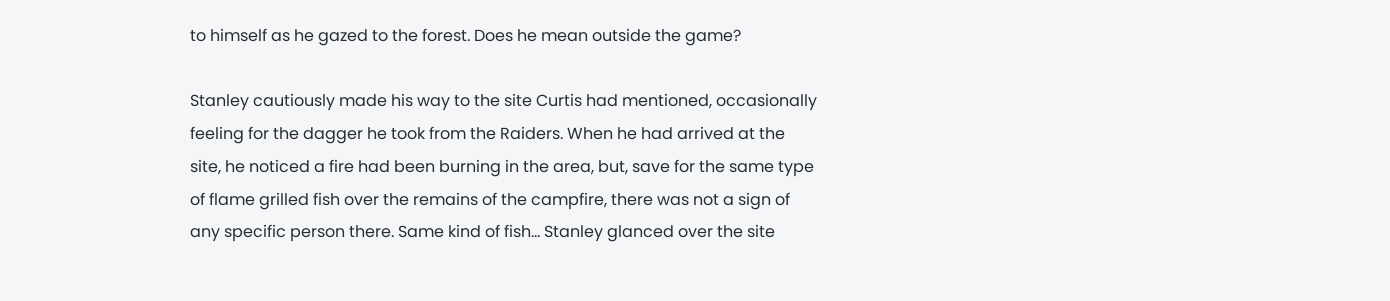to himself as he gazed to the forest. Does he mean outside the game?

Stanley cautiously made his way to the site Curtis had mentioned, occasionally feeling for the dagger he took from the Raiders. When he had arrived at the site, he noticed a fire had been burning in the area, but, save for the same type of flame grilled fish over the remains of the campfire, there was not a sign of any specific person there. Same kind of fish… Stanley glanced over the site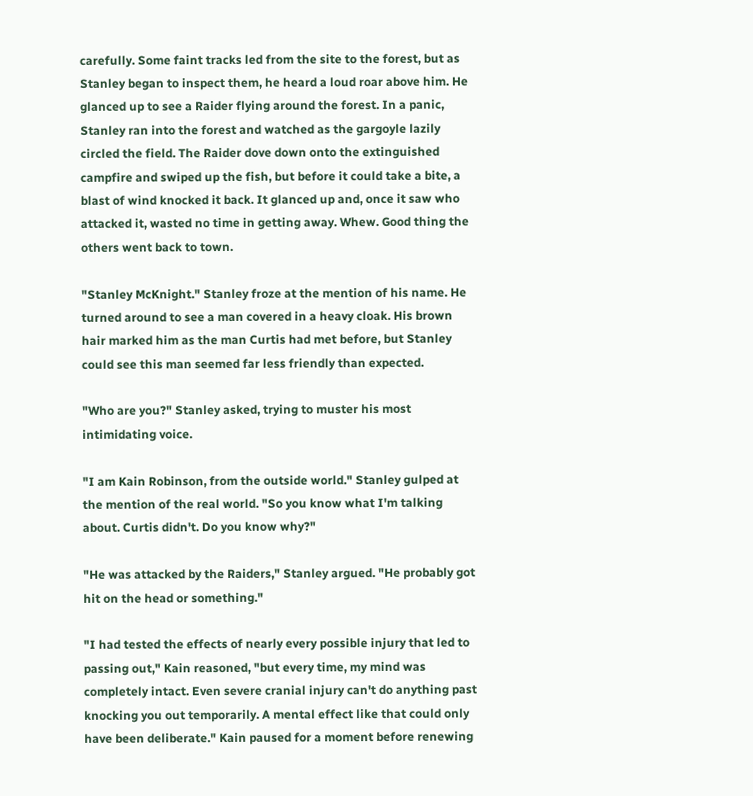carefully. Some faint tracks led from the site to the forest, but as Stanley began to inspect them, he heard a loud roar above him. He glanced up to see a Raider flying around the forest. In a panic, Stanley ran into the forest and watched as the gargoyle lazily circled the field. The Raider dove down onto the extinguished campfire and swiped up the fish, but before it could take a bite, a blast of wind knocked it back. It glanced up and, once it saw who attacked it, wasted no time in getting away. Whew. Good thing the others went back to town.

"Stanley McKnight." Stanley froze at the mention of his name. He turned around to see a man covered in a heavy cloak. His brown hair marked him as the man Curtis had met before, but Stanley could see this man seemed far less friendly than expected.

"Who are you?" Stanley asked, trying to muster his most intimidating voice.

"I am Kain Robinson, from the outside world." Stanley gulped at the mention of the real world. "So you know what I'm talking about. Curtis didn't. Do you know why?"

"He was attacked by the Raiders," Stanley argued. "He probably got hit on the head or something."

"I had tested the effects of nearly every possible injury that led to passing out," Kain reasoned, "but every time, my mind was completely intact. Even severe cranial injury can't do anything past knocking you out temporarily. A mental effect like that could only have been deliberate." Kain paused for a moment before renewing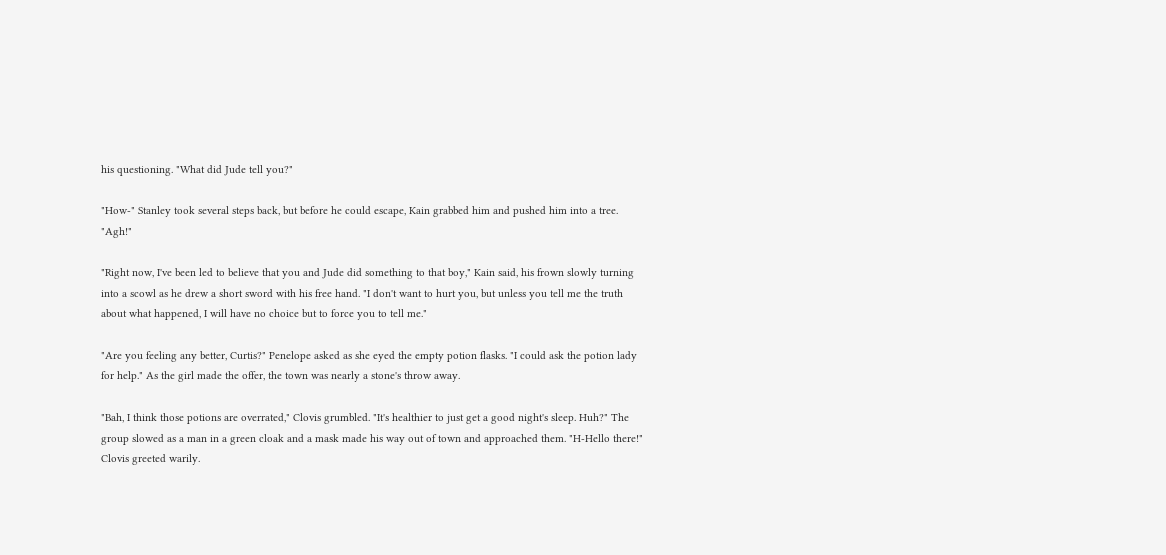his questioning. "What did Jude tell you?"

"How-" Stanley took several steps back, but before he could escape, Kain grabbed him and pushed him into a tree. "Agh!"

"Right now, I've been led to believe that you and Jude did something to that boy," Kain said, his frown slowly turning into a scowl as he drew a short sword with his free hand. "I don't want to hurt you, but unless you tell me the truth about what happened, I will have no choice but to force you to tell me."

"Are you feeling any better, Curtis?" Penelope asked as she eyed the empty potion flasks. "I could ask the potion lady for help." As the girl made the offer, the town was nearly a stone's throw away.

"Bah, I think those potions are overrated," Clovis grumbled. "It's healthier to just get a good night's sleep. Huh?" The group slowed as a man in a green cloak and a mask made his way out of town and approached them. "H-Hello there!" Clovis greeted warily.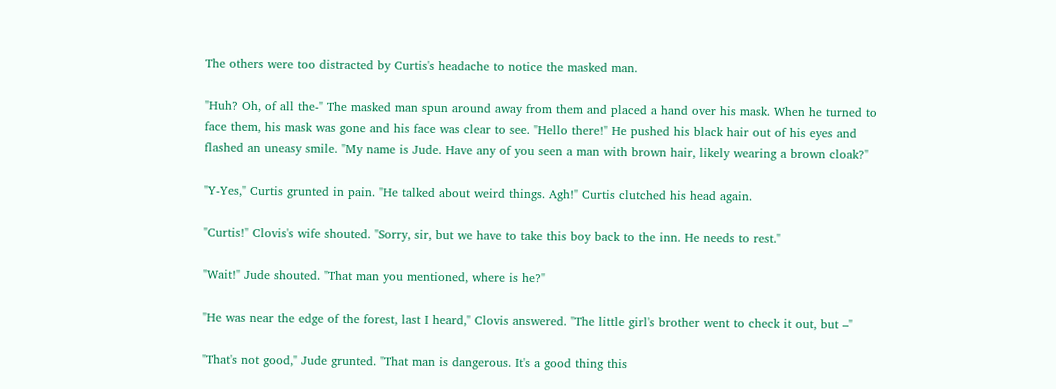The others were too distracted by Curtis's headache to notice the masked man.

"Huh? Oh, of all the-" The masked man spun around away from them and placed a hand over his mask. When he turned to face them, his mask was gone and his face was clear to see. "Hello there!" He pushed his black hair out of his eyes and flashed an uneasy smile. "My name is Jude. Have any of you seen a man with brown hair, likely wearing a brown cloak?"

"Y-Yes," Curtis grunted in pain. "He talked about weird things. Agh!" Curtis clutched his head again.

"Curtis!" Clovis's wife shouted. "Sorry, sir, but we have to take this boy back to the inn. He needs to rest."

"Wait!" Jude shouted. "That man you mentioned, where is he?"

"He was near the edge of the forest, last I heard," Clovis answered. "The little girl's brother went to check it out, but –"

"That's not good," Jude grunted. "That man is dangerous. It's a good thing this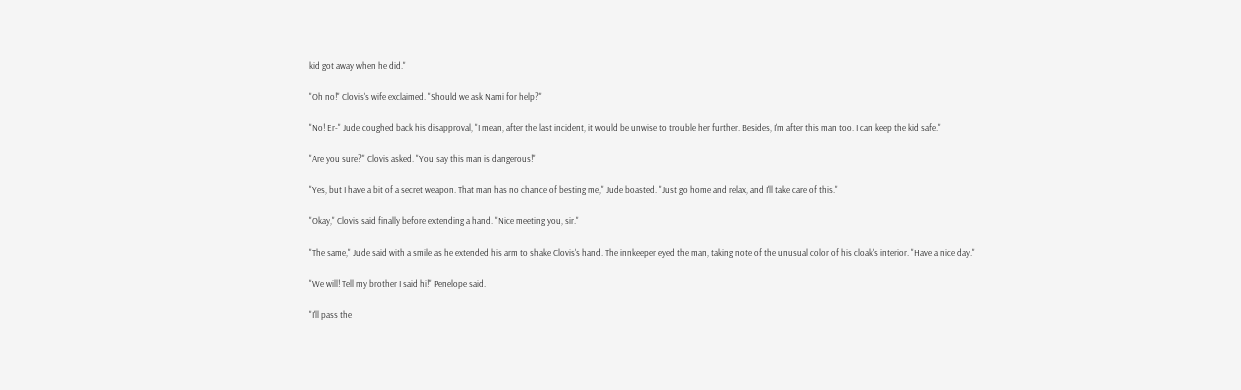kid got away when he did."

"Oh no!" Clovis's wife exclaimed. "Should we ask Nami for help?"

"No! Er-" Jude coughed back his disapproval, "I mean, after the last incident, it would be unwise to trouble her further. Besides, I'm after this man too. I can keep the kid safe."

"Are you sure?" Clovis asked. "You say this man is dangerous!"

"Yes, but I have a bit of a secret weapon. That man has no chance of besting me," Jude boasted. "Just go home and relax, and I'll take care of this."

"Okay," Clovis said finally before extending a hand. "Nice meeting you, sir."

"The same," Jude said with a smile as he extended his arm to shake Clovis's hand. The innkeeper eyed the man, taking note of the unusual color of his cloak's interior. "Have a nice day."

"We will! Tell my brother I said hi!" Penelope said.

"I'll pass the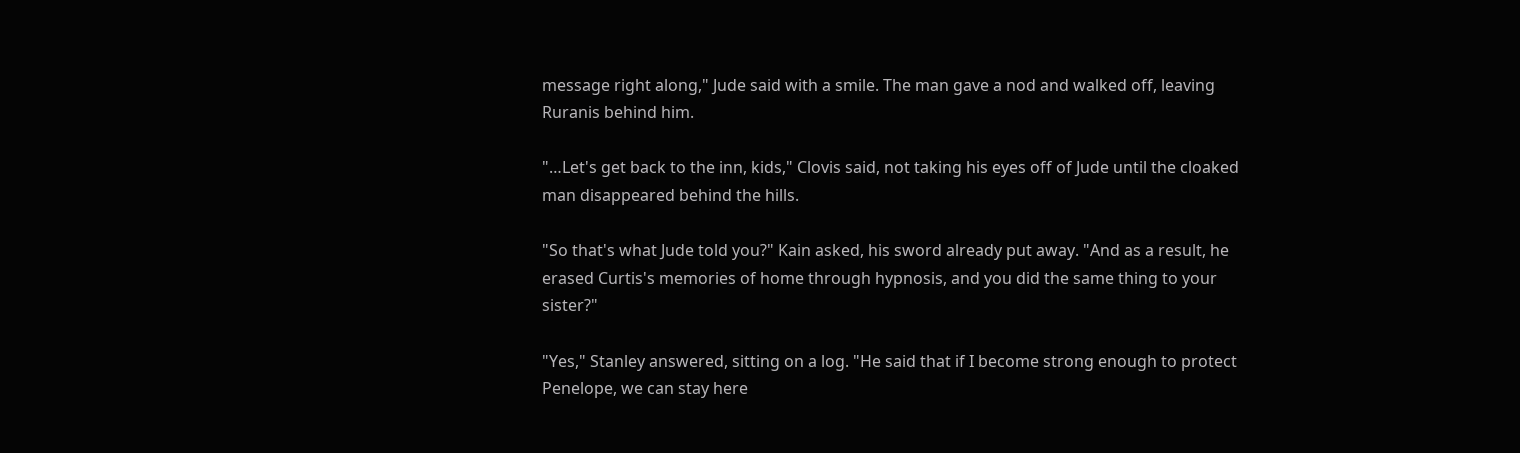message right along," Jude said with a smile. The man gave a nod and walked off, leaving Ruranis behind him.

"…Let's get back to the inn, kids," Clovis said, not taking his eyes off of Jude until the cloaked man disappeared behind the hills.

"So that's what Jude told you?" Kain asked, his sword already put away. "And as a result, he erased Curtis's memories of home through hypnosis, and you did the same thing to your sister?"

"Yes," Stanley answered, sitting on a log. "He said that if I become strong enough to protect Penelope, we can stay here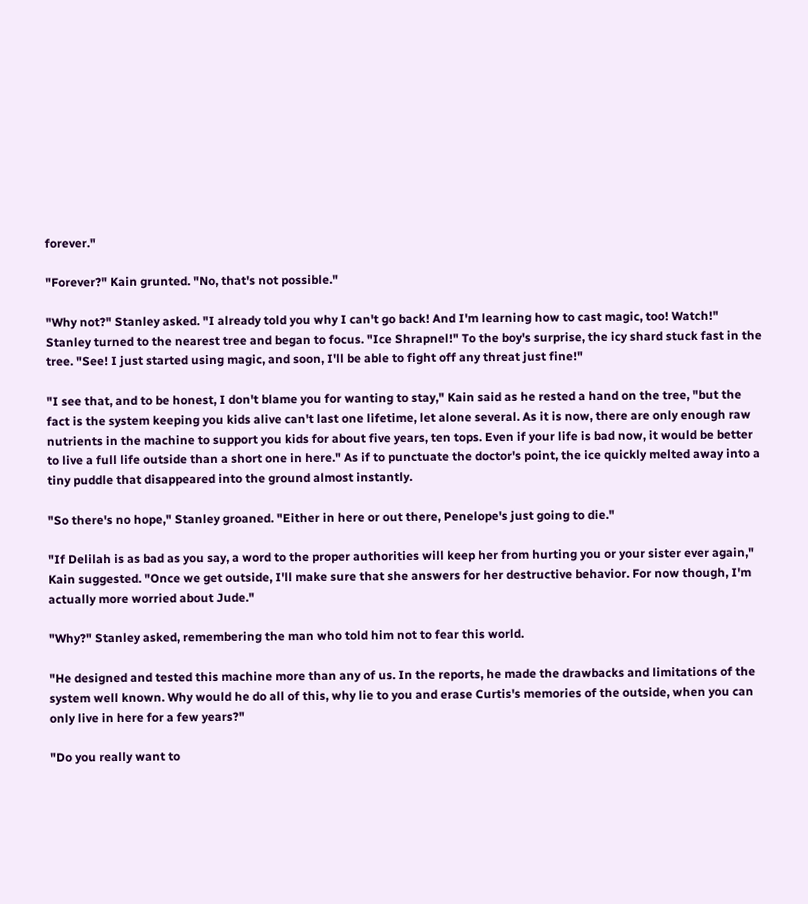forever."

"Forever?" Kain grunted. "No, that's not possible."

"Why not?" Stanley asked. "I already told you why I can't go back! And I'm learning how to cast magic, too! Watch!" Stanley turned to the nearest tree and began to focus. "Ice Shrapnel!" To the boy's surprise, the icy shard stuck fast in the tree. "See! I just started using magic, and soon, I'll be able to fight off any threat just fine!"

"I see that, and to be honest, I don't blame you for wanting to stay," Kain said as he rested a hand on the tree, "but the fact is the system keeping you kids alive can't last one lifetime, let alone several. As it is now, there are only enough raw nutrients in the machine to support you kids for about five years, ten tops. Even if your life is bad now, it would be better to live a full life outside than a short one in here." As if to punctuate the doctor's point, the ice quickly melted away into a tiny puddle that disappeared into the ground almost instantly.

"So there's no hope," Stanley groaned. "Either in here or out there, Penelope's just going to die."

"If Delilah is as bad as you say, a word to the proper authorities will keep her from hurting you or your sister ever again," Kain suggested. "Once we get outside, I'll make sure that she answers for her destructive behavior. For now though, I'm actually more worried about Jude."

"Why?" Stanley asked, remembering the man who told him not to fear this world.

"He designed and tested this machine more than any of us. In the reports, he made the drawbacks and limitations of the system well known. Why would he do all of this, why lie to you and erase Curtis's memories of the outside, when you can only live in here for a few years?"

"Do you really want to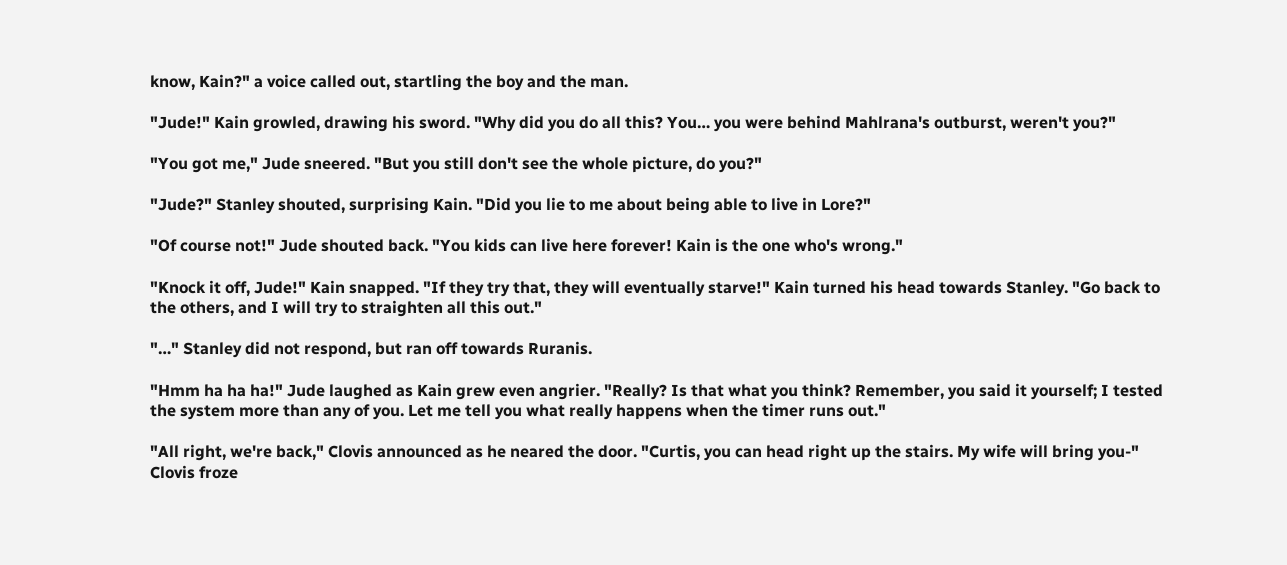know, Kain?" a voice called out, startling the boy and the man.

"Jude!" Kain growled, drawing his sword. "Why did you do all this? You… you were behind Mahlrana's outburst, weren't you?"

"You got me," Jude sneered. "But you still don't see the whole picture, do you?"

"Jude?" Stanley shouted, surprising Kain. "Did you lie to me about being able to live in Lore?"

"Of course not!" Jude shouted back. "You kids can live here forever! Kain is the one who's wrong."

"Knock it off, Jude!" Kain snapped. "If they try that, they will eventually starve!" Kain turned his head towards Stanley. "Go back to the others, and I will try to straighten all this out."

"…" Stanley did not respond, but ran off towards Ruranis.

"Hmm ha ha ha!" Jude laughed as Kain grew even angrier. "Really? Is that what you think? Remember, you said it yourself; I tested the system more than any of you. Let me tell you what really happens when the timer runs out."

"All right, we're back," Clovis announced as he neared the door. "Curtis, you can head right up the stairs. My wife will bring you-" Clovis froze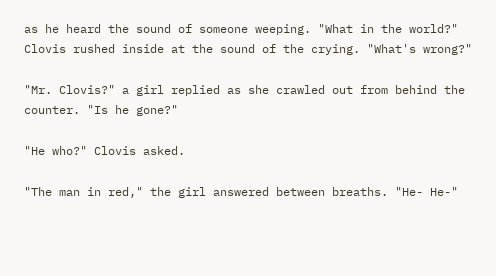as he heard the sound of someone weeping. "What in the world?" Clovis rushed inside at the sound of the crying. "What's wrong?"

"Mr. Clovis?" a girl replied as she crawled out from behind the counter. "Is he gone?"

"He who?" Clovis asked.

"The man in red," the girl answered between breaths. "He- He-"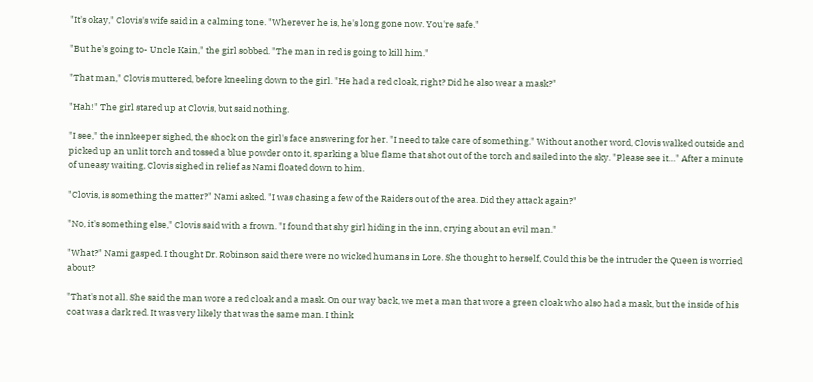"It's okay," Clovis's wife said in a calming tone. "Wherever he is, he's long gone now. You're safe."

"But he's going to- Uncle Kain," the girl sobbed. "The man in red is going to kill him."

"That man," Clovis muttered, before kneeling down to the girl. "He had a red cloak, right? Did he also wear a mask?"

"Hah!" The girl stared up at Clovis, but said nothing.

"I see," the innkeeper sighed, the shock on the girl's face answering for her. "I need to take care of something." Without another word, Clovis walked outside and picked up an unlit torch and tossed a blue powder onto it, sparking a blue flame that shot out of the torch and sailed into the sky. "Please see it…" After a minute of uneasy waiting, Clovis sighed in relief as Nami floated down to him.

"Clovis, is something the matter?" Nami asked. "I was chasing a few of the Raiders out of the area. Did they attack again?"

"No, it's something else," Clovis said with a frown. "I found that shy girl hiding in the inn, crying about an evil man."

"What?" Nami gasped. I thought Dr. Robinson said there were no wicked humans in Lore. She thought to herself, Could this be the intruder the Queen is worried about?

"That's not all. She said the man wore a red cloak and a mask. On our way back, we met a man that wore a green cloak who also had a mask, but the inside of his coat was a dark red. It was very likely that was the same man. I think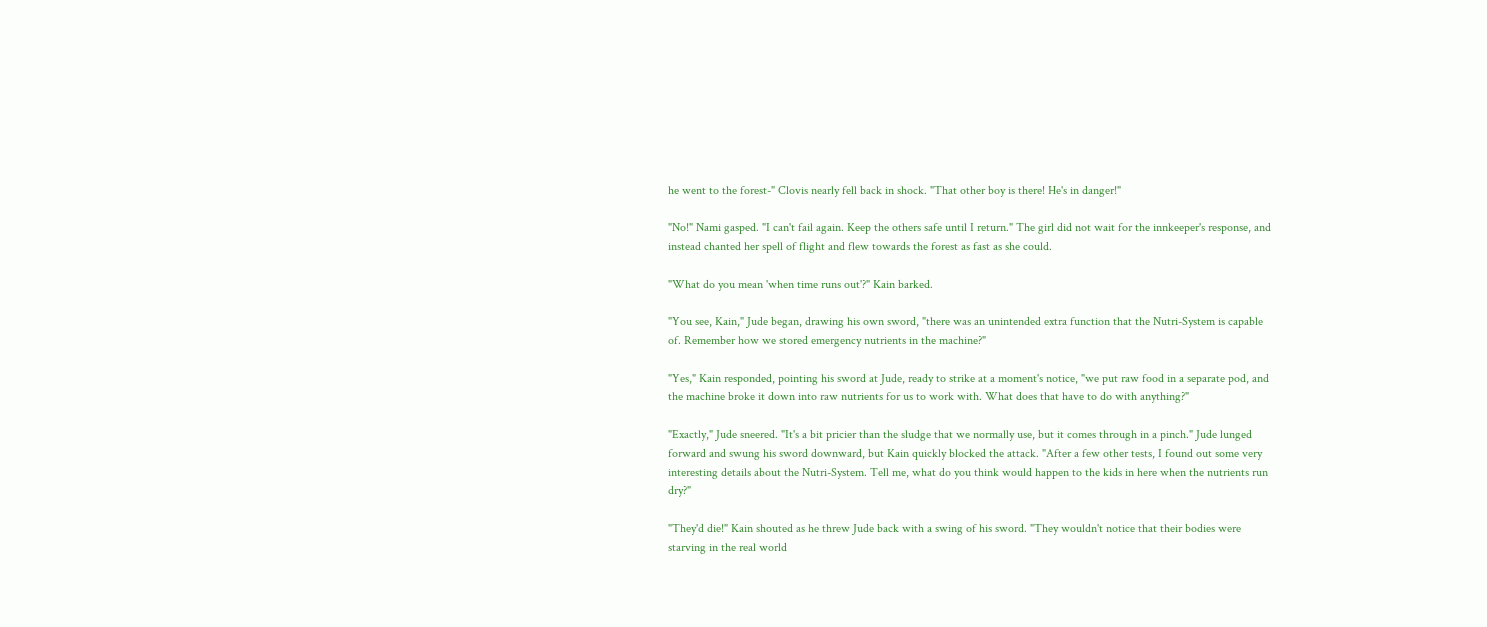he went to the forest-" Clovis nearly fell back in shock. "That other boy is there! He's in danger!"

"No!" Nami gasped. "I can't fail again. Keep the others safe until I return." The girl did not wait for the innkeeper's response, and instead chanted her spell of flight and flew towards the forest as fast as she could.

"What do you mean 'when time runs out'?" Kain barked.

"You see, Kain," Jude began, drawing his own sword, "there was an unintended extra function that the Nutri-System is capable of. Remember how we stored emergency nutrients in the machine?"

"Yes," Kain responded, pointing his sword at Jude, ready to strike at a moment's notice, "we put raw food in a separate pod, and the machine broke it down into raw nutrients for us to work with. What does that have to do with anything?"

"Exactly," Jude sneered. "It's a bit pricier than the sludge that we normally use, but it comes through in a pinch." Jude lunged forward and swung his sword downward, but Kain quickly blocked the attack. "After a few other tests, I found out some very interesting details about the Nutri-System. Tell me, what do you think would happen to the kids in here when the nutrients run dry?"

"They'd die!" Kain shouted as he threw Jude back with a swing of his sword. "They wouldn't notice that their bodies were starving in the real world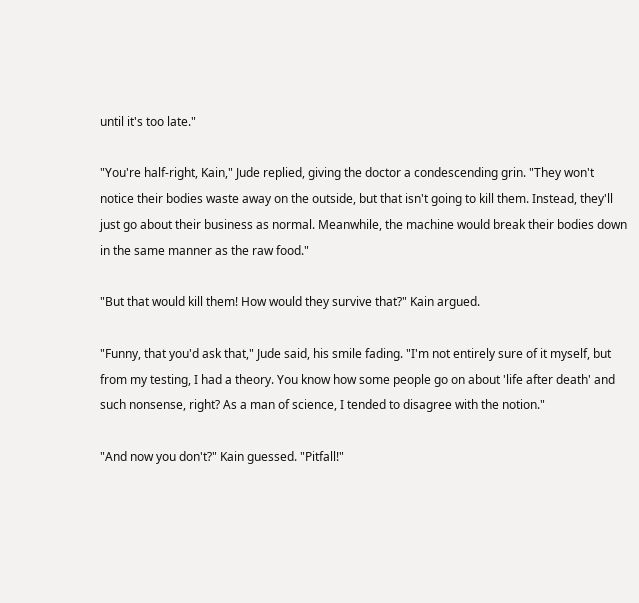until it's too late."

"You're half-right, Kain," Jude replied, giving the doctor a condescending grin. "They won't notice their bodies waste away on the outside, but that isn't going to kill them. Instead, they'll just go about their business as normal. Meanwhile, the machine would break their bodies down in the same manner as the raw food."

"But that would kill them! How would they survive that?" Kain argued.

"Funny, that you'd ask that," Jude said, his smile fading. "I'm not entirely sure of it myself, but from my testing, I had a theory. You know how some people go on about 'life after death' and such nonsense, right? As a man of science, I tended to disagree with the notion."

"And now you don't?" Kain guessed. "Pitfall!"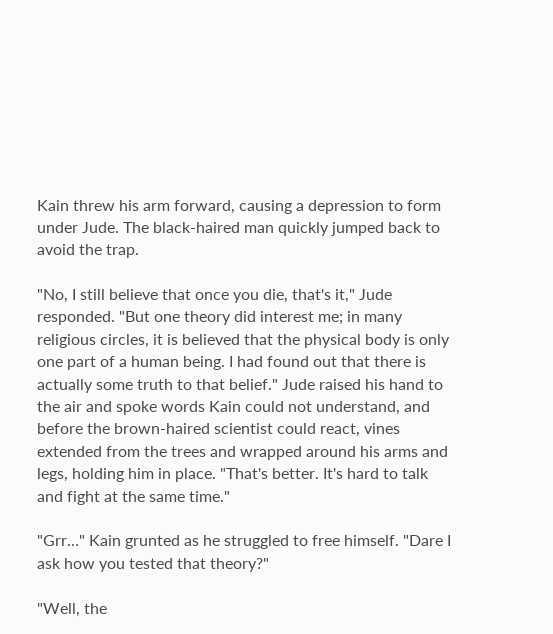Kain threw his arm forward, causing a depression to form under Jude. The black-haired man quickly jumped back to avoid the trap.

"No, I still believe that once you die, that's it," Jude responded. "But one theory did interest me; in many religious circles, it is believed that the physical body is only one part of a human being. I had found out that there is actually some truth to that belief." Jude raised his hand to the air and spoke words Kain could not understand, and before the brown-haired scientist could react, vines extended from the trees and wrapped around his arms and legs, holding him in place. "That's better. It's hard to talk and fight at the same time."

"Grr…" Kain grunted as he struggled to free himself. "Dare I ask how you tested that theory?"

"Well, the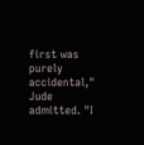first was purely accidental," Jude admitted. "I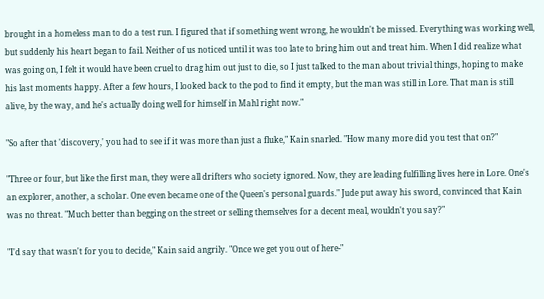brought in a homeless man to do a test run. I figured that if something went wrong, he wouldn't be missed. Everything was working well, but suddenly his heart began to fail. Neither of us noticed until it was too late to bring him out and treat him. When I did realize what was going on, I felt it would have been cruel to drag him out just to die, so I just talked to the man about trivial things, hoping to make his last moments happy. After a few hours, I looked back to the pod to find it empty, but the man was still in Lore. That man is still alive, by the way, and he's actually doing well for himself in Mahl right now."

"So after that 'discovery,' you had to see if it was more than just a fluke," Kain snarled. "How many more did you test that on?"

"Three or four, but like the first man, they were all drifters who society ignored. Now, they are leading fulfilling lives here in Lore. One's an explorer, another, a scholar. One even became one of the Queen's personal guards." Jude put away his sword, convinced that Kain was no threat. "Much better than begging on the street or selling themselves for a decent meal, wouldn't you say?"

"I'd say that wasn't for you to decide," Kain said angrily. "Once we get you out of here-"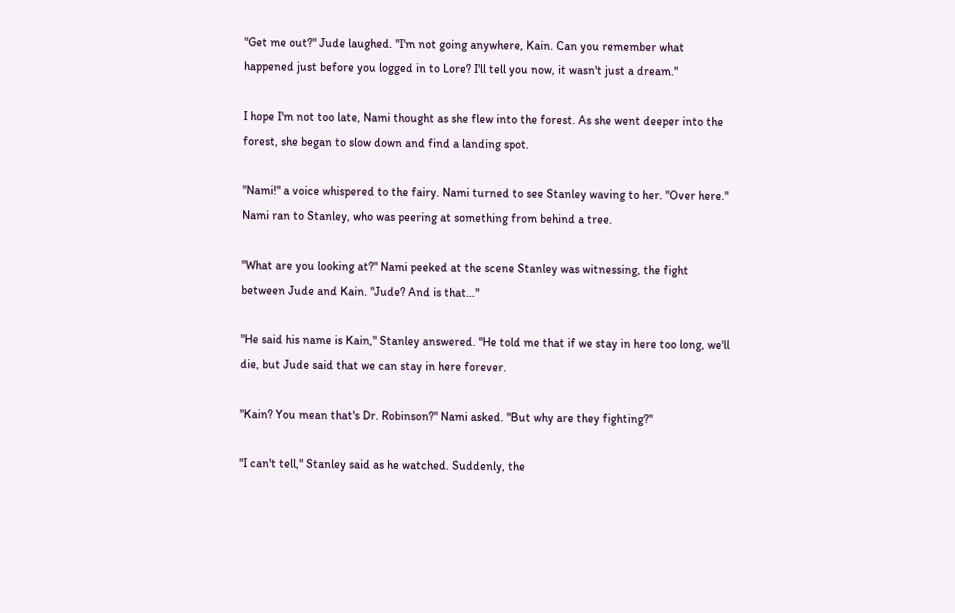"Get me out?" Jude laughed. "I'm not going anywhere, Kain. Can you remember what happened just before you logged in to Lore? I'll tell you now, it wasn't just a dream."

I hope I'm not too late, Nami thought as she flew into the forest. As she went deeper into the forest, she began to slow down and find a landing spot.

"Nami!" a voice whispered to the fairy. Nami turned to see Stanley waving to her. "Over here." Nami ran to Stanley, who was peering at something from behind a tree.

"What are you looking at?" Nami peeked at the scene Stanley was witnessing, the fight between Jude and Kain. "Jude? And is that…"

"He said his name is Kain," Stanley answered. "He told me that if we stay in here too long, we'll die, but Jude said that we can stay in here forever.

"Kain? You mean that's Dr. Robinson?" Nami asked. "But why are they fighting?"

"I can't tell," Stanley said as he watched. Suddenly, the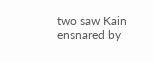two saw Kain ensnared by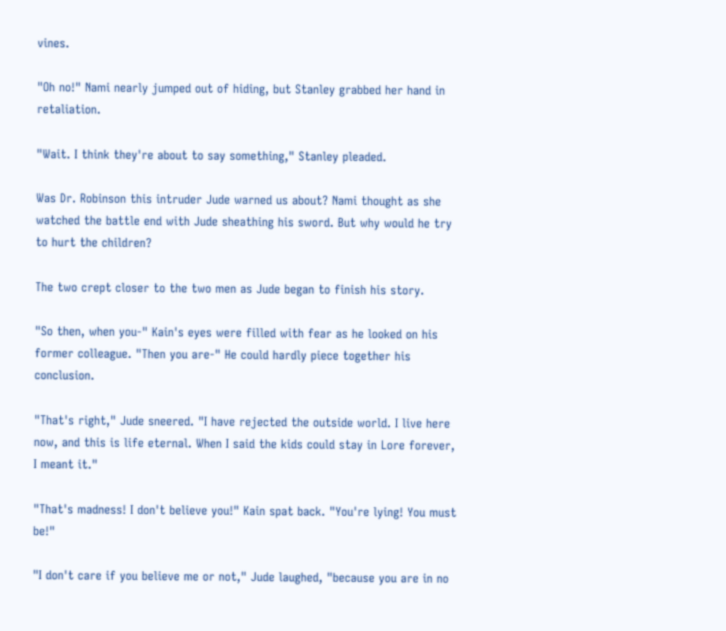vines.

"Oh no!" Nami nearly jumped out of hiding, but Stanley grabbed her hand in retaliation.

"Wait. I think they're about to say something," Stanley pleaded.

Was Dr. Robinson this intruder Jude warned us about? Nami thought as she watched the battle end with Jude sheathing his sword. But why would he try to hurt the children?

The two crept closer to the two men as Jude began to finish his story.

"So then, when you-" Kain's eyes were filled with fear as he looked on his former colleague. "Then you are-" He could hardly piece together his conclusion.

"That's right," Jude sneered. "I have rejected the outside world. I live here now, and this is life eternal. When I said the kids could stay in Lore forever, I meant it."

"That's madness! I don't believe you!" Kain spat back. "You're lying! You must be!"

"I don't care if you believe me or not," Jude laughed, "because you are in no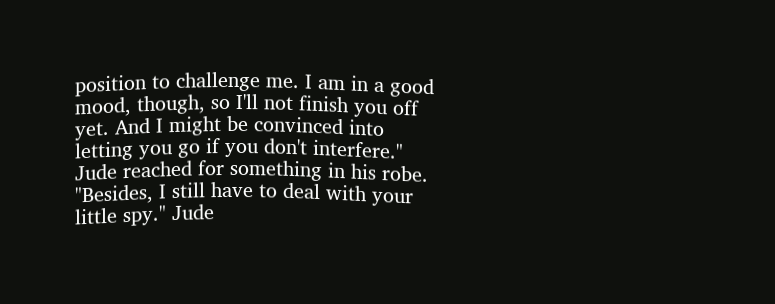position to challenge me. I am in a good mood, though, so I'll not finish you off yet. And I might be convinced into letting you go if you don't interfere." Jude reached for something in his robe. "Besides, I still have to deal with your little spy." Jude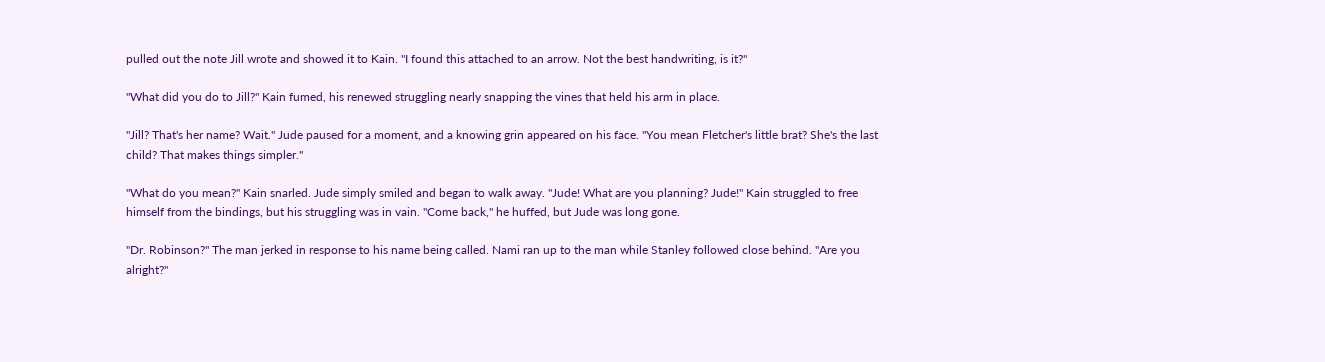pulled out the note Jill wrote and showed it to Kain. "I found this attached to an arrow. Not the best handwriting, is it?"

"What did you do to Jill?" Kain fumed, his renewed struggling nearly snapping the vines that held his arm in place.

"Jill? That's her name? Wait." Jude paused for a moment, and a knowing grin appeared on his face. "You mean Fletcher's little brat? She's the last child? That makes things simpler."

"What do you mean?" Kain snarled. Jude simply smiled and began to walk away. "Jude! What are you planning? Jude!" Kain struggled to free himself from the bindings, but his struggling was in vain. "Come back," he huffed, but Jude was long gone.

"Dr. Robinson?" The man jerked in response to his name being called. Nami ran up to the man while Stanley followed close behind. "Are you alright?"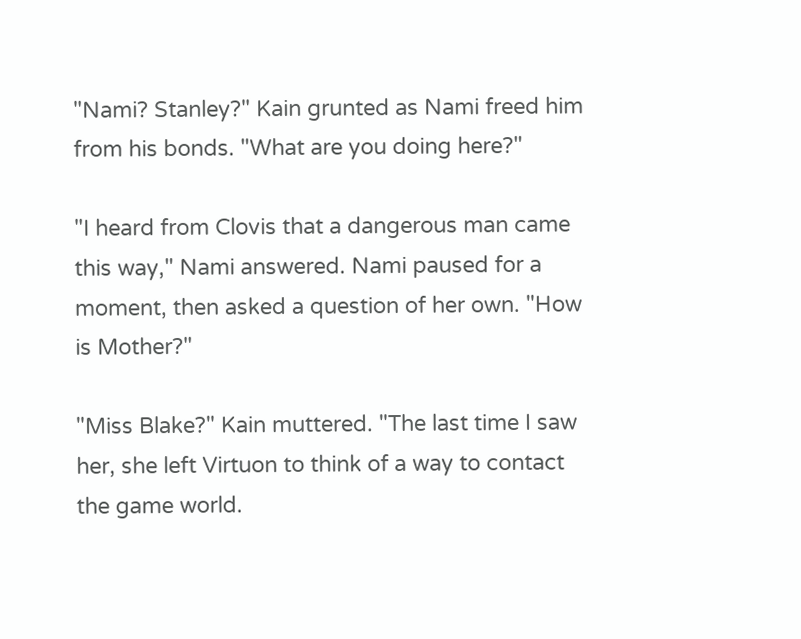"Nami? Stanley?" Kain grunted as Nami freed him from his bonds. "What are you doing here?"

"I heard from Clovis that a dangerous man came this way," Nami answered. Nami paused for a moment, then asked a question of her own. "How is Mother?"

"Miss Blake?" Kain muttered. "The last time I saw her, she left Virtuon to think of a way to contact the game world.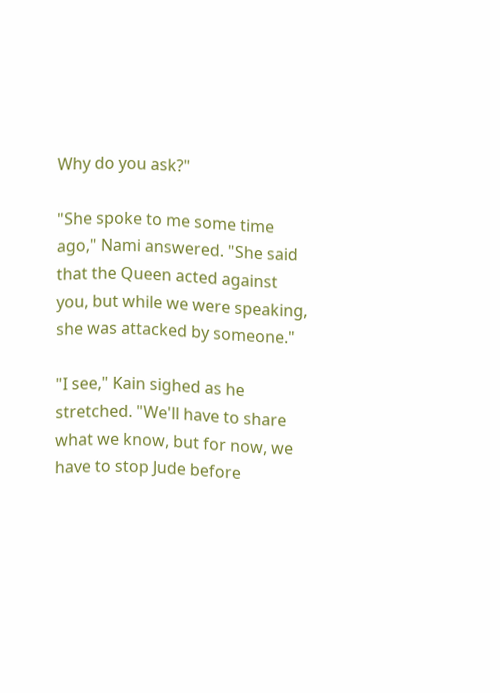Why do you ask?"

"She spoke to me some time ago," Nami answered. "She said that the Queen acted against you, but while we were speaking, she was attacked by someone."

"I see," Kain sighed as he stretched. "We'll have to share what we know, but for now, we have to stop Jude before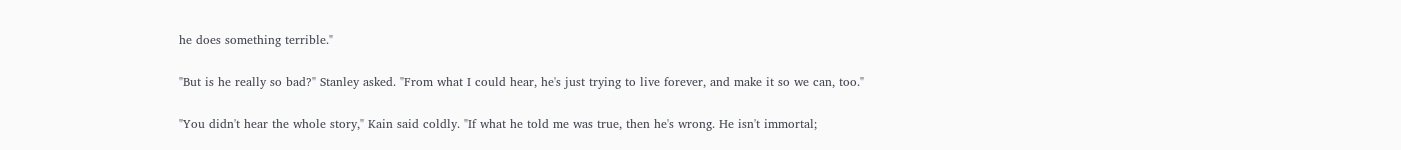he does something terrible."

"But is he really so bad?" Stanley asked. "From what I could hear, he's just trying to live forever, and make it so we can, too."

"You didn't hear the whole story," Kain said coldly. "If what he told me was true, then he's wrong. He isn't immortal;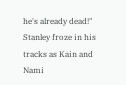he's already dead!" Stanley froze in his tracks as Kain and Nami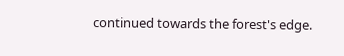continued towards the forest's edge.